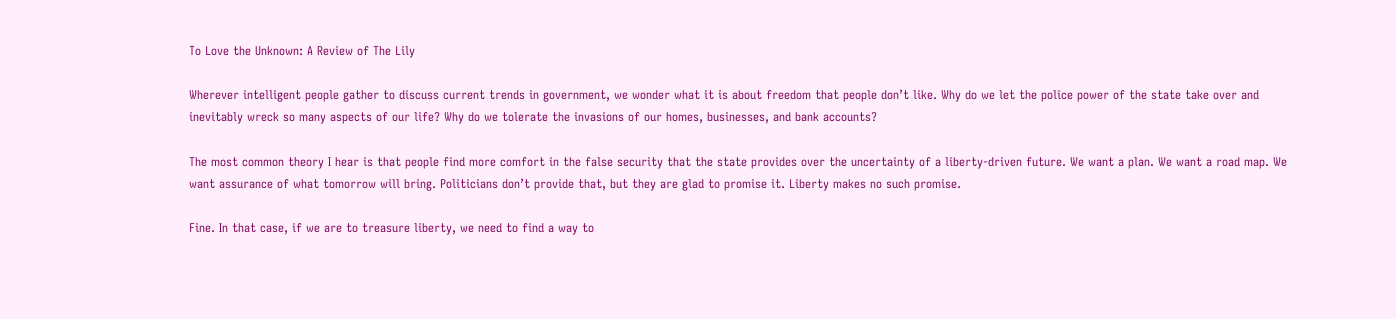To Love the Unknown: A Review of The Lily

Wherever intelligent people gather to discuss current trends in government, we wonder what it is about freedom that people don’t like. Why do we let the police power of the state take over and inevitably wreck so many aspects of our life? Why do we tolerate the invasions of our homes, businesses, and bank accounts?

The most common theory I hear is that people find more comfort in the false security that the state provides over the uncertainty of a liberty-driven future. We want a plan. We want a road map. We want assurance of what tomorrow will bring. Politicians don’t provide that, but they are glad to promise it. Liberty makes no such promise.

Fine. In that case, if we are to treasure liberty, we need to find a way to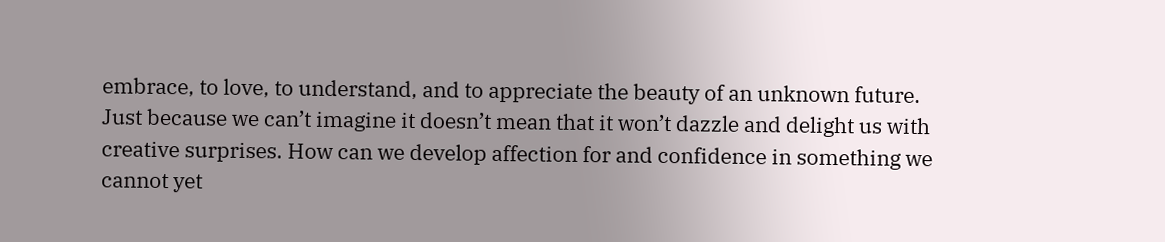embrace, to love, to understand, and to appreciate the beauty of an unknown future. Just because we can’t imagine it doesn’t mean that it won’t dazzle and delight us with creative surprises. How can we develop affection for and confidence in something we cannot yet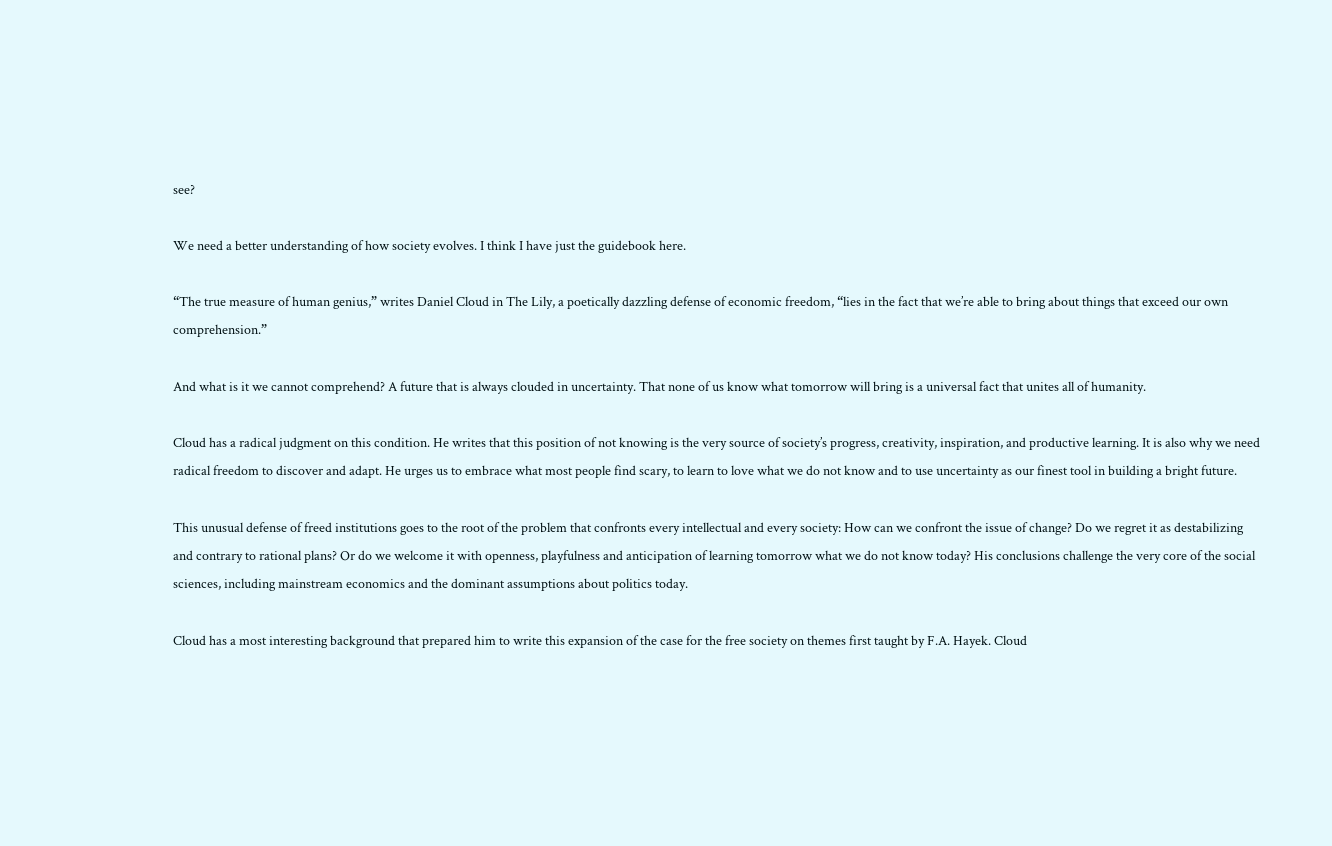see?

We need a better understanding of how society evolves. I think I have just the guidebook here.

“The true measure of human genius,” writes Daniel Cloud in The Lily, a poetically dazzling defense of economic freedom, “lies in the fact that we’re able to bring about things that exceed our own comprehension.”

And what is it we cannot comprehend? A future that is always clouded in uncertainty. That none of us know what tomorrow will bring is a universal fact that unites all of humanity.

Cloud has a radical judgment on this condition. He writes that this position of not knowing is the very source of society’s progress, creativity, inspiration, and productive learning. It is also why we need radical freedom to discover and adapt. He urges us to embrace what most people find scary, to learn to love what we do not know and to use uncertainty as our finest tool in building a bright future.

This unusual defense of freed institutions goes to the root of the problem that confronts every intellectual and every society: How can we confront the issue of change? Do we regret it as destabilizing and contrary to rational plans? Or do we welcome it with openness, playfulness and anticipation of learning tomorrow what we do not know today? His conclusions challenge the very core of the social sciences, including mainstream economics and the dominant assumptions about politics today.

Cloud has a most interesting background that prepared him to write this expansion of the case for the free society on themes first taught by F.A. Hayek. Cloud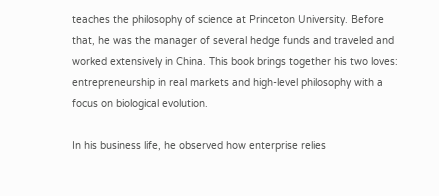teaches the philosophy of science at Princeton University. Before that, he was the manager of several hedge funds and traveled and worked extensively in China. This book brings together his two loves: entrepreneurship in real markets and high-level philosophy with a focus on biological evolution.

In his business life, he observed how enterprise relies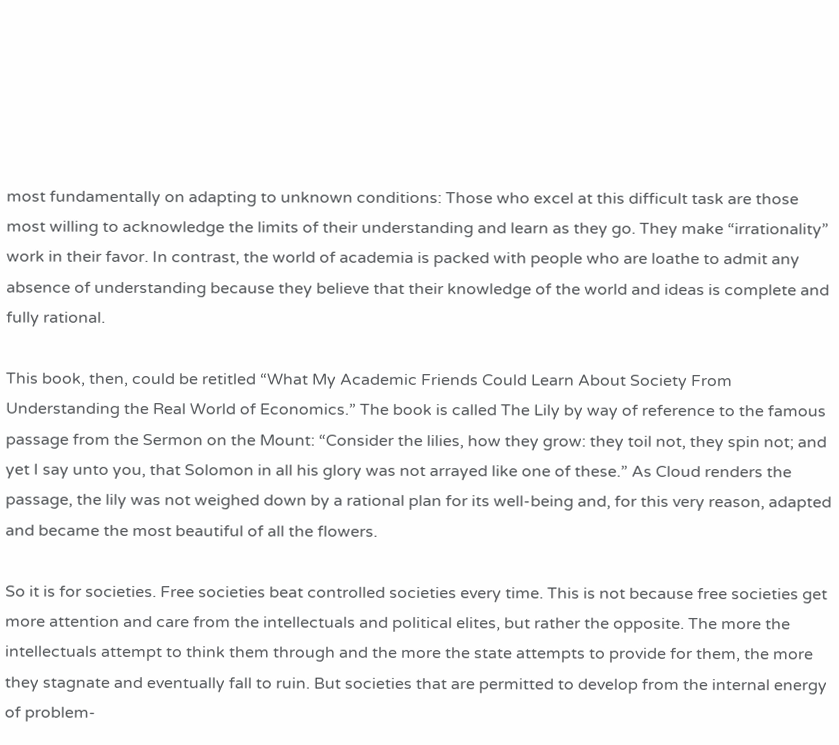most fundamentally on adapting to unknown conditions: Those who excel at this difficult task are those most willing to acknowledge the limits of their understanding and learn as they go. They make “irrationality” work in their favor. In contrast, the world of academia is packed with people who are loathe to admit any absence of understanding because they believe that their knowledge of the world and ideas is complete and fully rational.

This book, then, could be retitled “What My Academic Friends Could Learn About Society From Understanding the Real World of Economics.” The book is called The Lily by way of reference to the famous passage from the Sermon on the Mount: “Consider the lilies, how they grow: they toil not, they spin not; and yet I say unto you, that Solomon in all his glory was not arrayed like one of these.” As Cloud renders the passage, the lily was not weighed down by a rational plan for its well-being and, for this very reason, adapted and became the most beautiful of all the flowers.

So it is for societies. Free societies beat controlled societies every time. This is not because free societies get more attention and care from the intellectuals and political elites, but rather the opposite. The more the intellectuals attempt to think them through and the more the state attempts to provide for them, the more they stagnate and eventually fall to ruin. But societies that are permitted to develop from the internal energy of problem-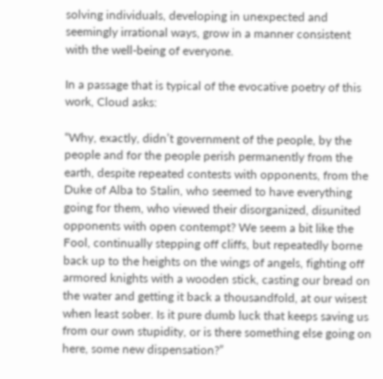solving individuals, developing in unexpected and seemingly irrational ways, grow in a manner consistent with the well-being of everyone.

In a passage that is typical of the evocative poetry of this work, Cloud asks:

“Why, exactly, didn’t government of the people, by the people and for the people perish permanently from the earth, despite repeated contests with opponents, from the Duke of Alba to Stalin, who seemed to have everything going for them, who viewed their disorganized, disunited opponents with open contempt? We seem a bit like the Fool, continually stepping off cliffs, but repeatedly borne back up to the heights on the wings of angels, fighting off armored knights with a wooden stick, casting our bread on the water and getting it back a thousandfold, at our wisest when least sober. Is it pure dumb luck that keeps saving us from our own stupidity, or is there something else going on here, some new dispensation?”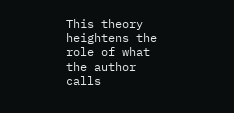This theory heightens the role of what the author calls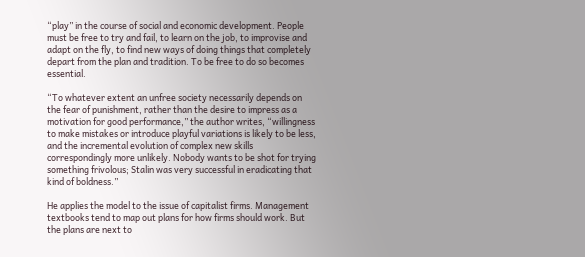“play” in the course of social and economic development. People must be free to try and fail, to learn on the job, to improvise and adapt on the fly, to find new ways of doing things that completely depart from the plan and tradition. To be free to do so becomes essential.

“To whatever extent an unfree society necessarily depends on the fear of punishment, rather than the desire to impress as a motivation for good performance,” the author writes, “willingness to make mistakes or introduce playful variations is likely to be less, and the incremental evolution of complex new skills correspondingly more unlikely. Nobody wants to be shot for trying something frivolous; Stalin was very successful in eradicating that kind of boldness.”

He applies the model to the issue of capitalist firms. Management textbooks tend to map out plans for how firms should work. But the plans are next to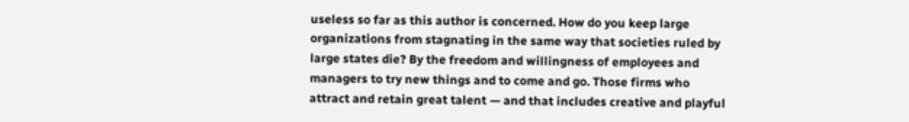useless so far as this author is concerned. How do you keep large organizations from stagnating in the same way that societies ruled by large states die? By the freedom and willingness of employees and managers to try new things and to come and go. Those firms who attract and retain great talent — and that includes creative and playful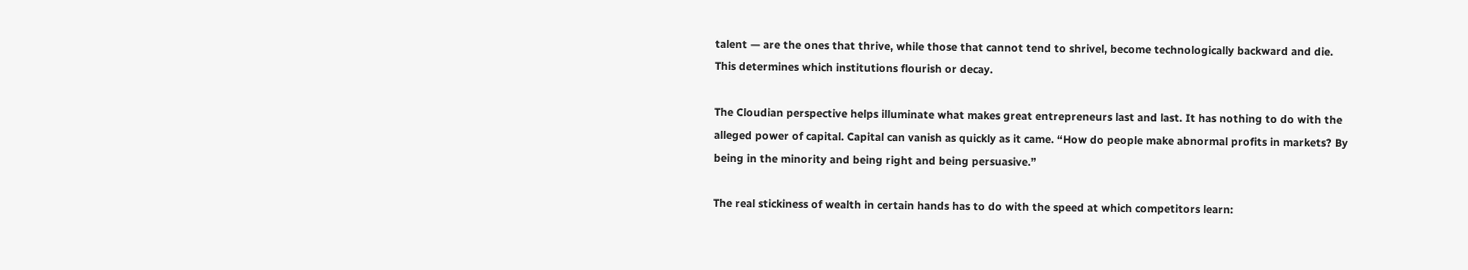talent — are the ones that thrive, while those that cannot tend to shrivel, become technologically backward and die. This determines which institutions flourish or decay.

The Cloudian perspective helps illuminate what makes great entrepreneurs last and last. It has nothing to do with the alleged power of capital. Capital can vanish as quickly as it came. “How do people make abnormal profits in markets? By being in the minority and being right and being persuasive.”

The real stickiness of wealth in certain hands has to do with the speed at which competitors learn: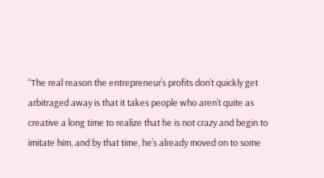“The real reason the entrepreneur’s profits don’t quickly get arbitraged away is that it takes people who aren’t quite as creative a long time to realize that he is not crazy and begin to imitate him, and by that time, he’s already moved on to some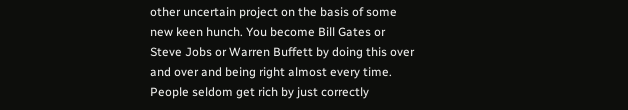other uncertain project on the basis of some new keen hunch. You become Bill Gates or Steve Jobs or Warren Buffett by doing this over and over and being right almost every time. People seldom get rich by just correctly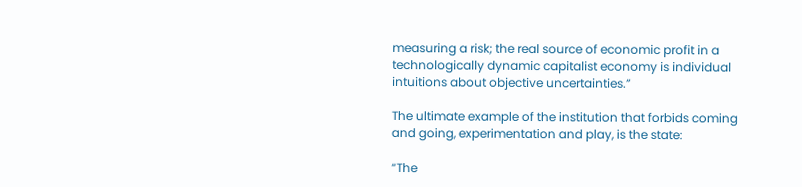measuring a risk; the real source of economic profit in a technologically dynamic capitalist economy is individual intuitions about objective uncertainties.”

The ultimate example of the institution that forbids coming and going, experimentation and play, is the state:

“The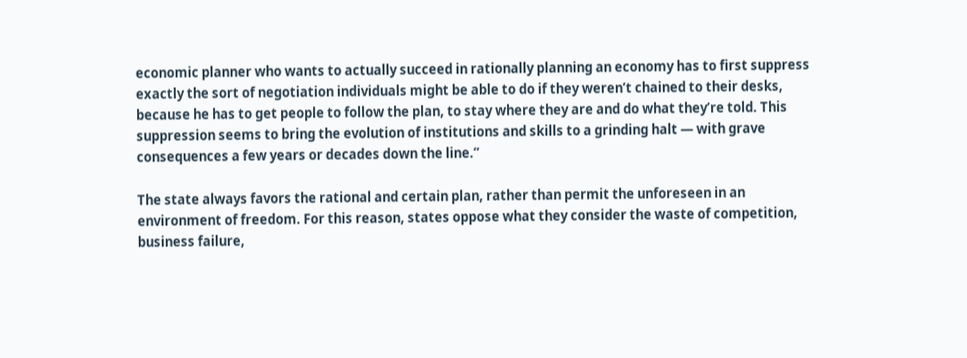economic planner who wants to actually succeed in rationally planning an economy has to first suppress exactly the sort of negotiation individuals might be able to do if they weren’t chained to their desks, because he has to get people to follow the plan, to stay where they are and do what they’re told. This suppression seems to bring the evolution of institutions and skills to a grinding halt — with grave consequences a few years or decades down the line.”

The state always favors the rational and certain plan, rather than permit the unforeseen in an environment of freedom. For this reason, states oppose what they consider the waste of competition, business failure,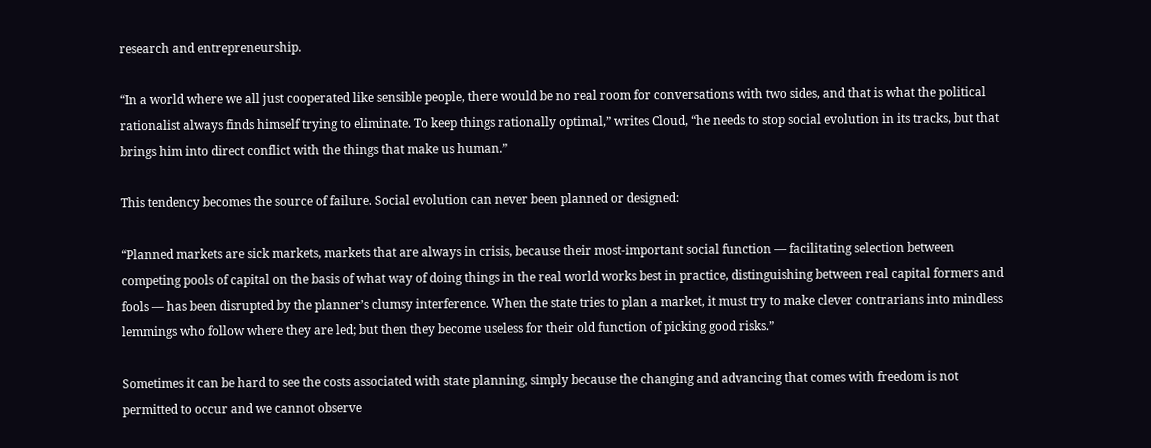research and entrepreneurship.

“In a world where we all just cooperated like sensible people, there would be no real room for conversations with two sides, and that is what the political rationalist always finds himself trying to eliminate. To keep things rationally optimal,” writes Cloud, “he needs to stop social evolution in its tracks, but that brings him into direct conflict with the things that make us human.”

This tendency becomes the source of failure. Social evolution can never been planned or designed:

“Planned markets are sick markets, markets that are always in crisis, because their most-important social function — facilitating selection between competing pools of capital on the basis of what way of doing things in the real world works best in practice, distinguishing between real capital formers and fools — has been disrupted by the planner’s clumsy interference. When the state tries to plan a market, it must try to make clever contrarians into mindless lemmings who follow where they are led; but then they become useless for their old function of picking good risks.”

Sometimes it can be hard to see the costs associated with state planning, simply because the changing and advancing that comes with freedom is not permitted to occur and we cannot observe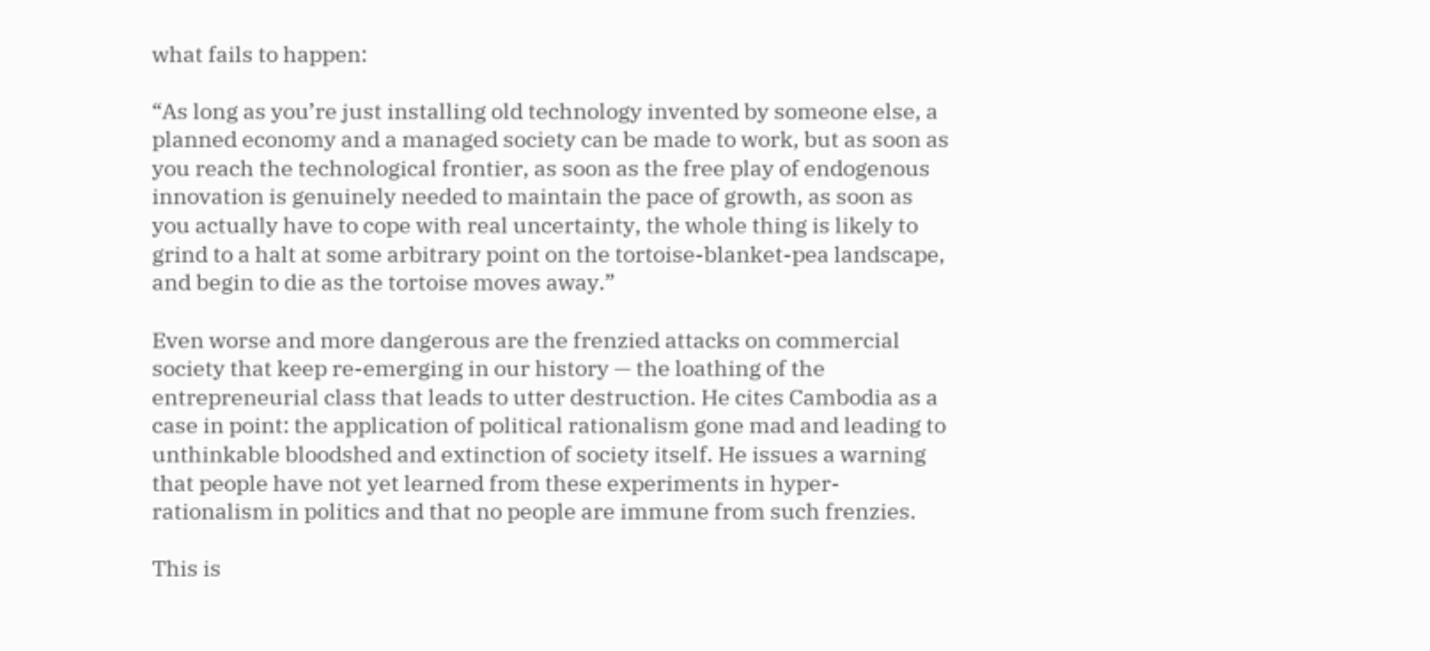what fails to happen:

“As long as you’re just installing old technology invented by someone else, a planned economy and a managed society can be made to work, but as soon as you reach the technological frontier, as soon as the free play of endogenous innovation is genuinely needed to maintain the pace of growth, as soon as you actually have to cope with real uncertainty, the whole thing is likely to grind to a halt at some arbitrary point on the tortoise-blanket-pea landscape, and begin to die as the tortoise moves away.”

Even worse and more dangerous are the frenzied attacks on commercial society that keep re-emerging in our history — the loathing of the entrepreneurial class that leads to utter destruction. He cites Cambodia as a case in point: the application of political rationalism gone mad and leading to unthinkable bloodshed and extinction of society itself. He issues a warning that people have not yet learned from these experiments in hyper-rationalism in politics and that no people are immune from such frenzies.

This is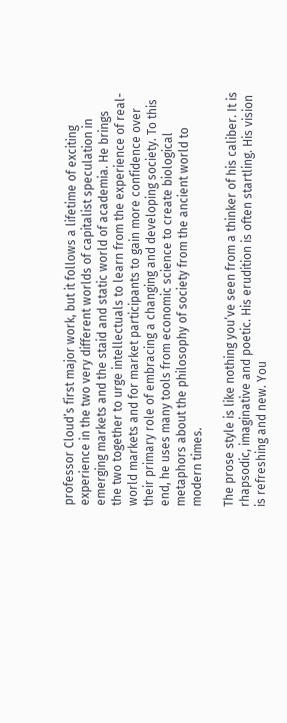professor Cloud’s first major work, but it follows a lifetime of exciting experience in the two very different worlds of capitalist speculation in emerging markets and the staid and static world of academia. He brings the two together to urge intellectuals to learn from the experience of real-world markets and for market participants to gain more confidence over their primary role of embracing a changing and developing society. To this end, he uses many tools from economic science to create biological metaphors about the philosophy of society from the ancient world to modern times.

The prose style is like nothing you’ve seen from a thinker of his caliber. It is rhapsodic, imaginative and poetic. His erudition is often startling. His vision is refreshing and new. You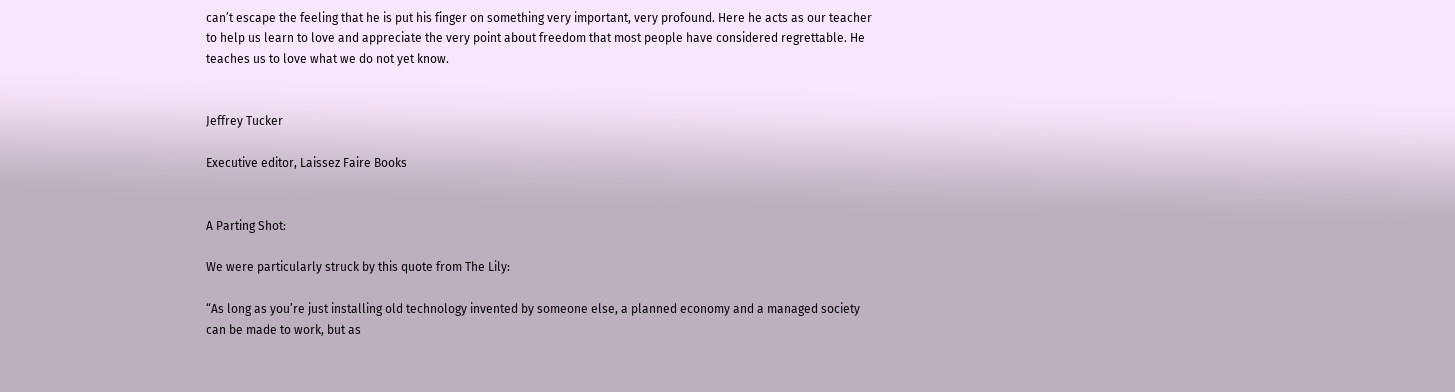can’t escape the feeling that he is put his finger on something very important, very profound. Here he acts as our teacher to help us learn to love and appreciate the very point about freedom that most people have considered regrettable. He teaches us to love what we do not yet know.


Jeffrey Tucker

Executive editor, Laissez Faire Books


A Parting Shot:

We were particularly struck by this quote from The Lily:

“As long as you’re just installing old technology invented by someone else, a planned economy and a managed society can be made to work, but as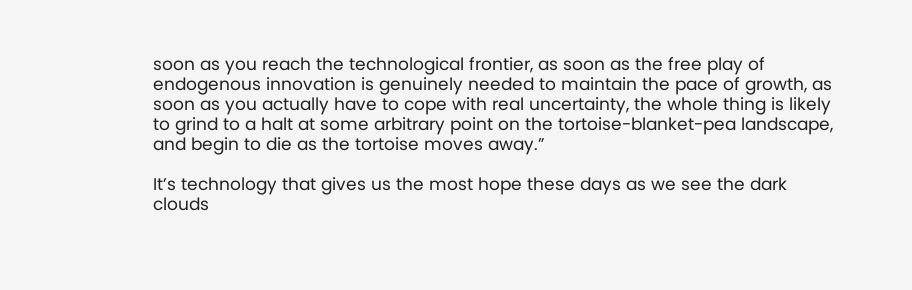soon as you reach the technological frontier, as soon as the free play of endogenous innovation is genuinely needed to maintain the pace of growth, as soon as you actually have to cope with real uncertainty, the whole thing is likely to grind to a halt at some arbitrary point on the tortoise-blanket-pea landscape, and begin to die as the tortoise moves away.”

It’s technology that gives us the most hope these days as we see the dark clouds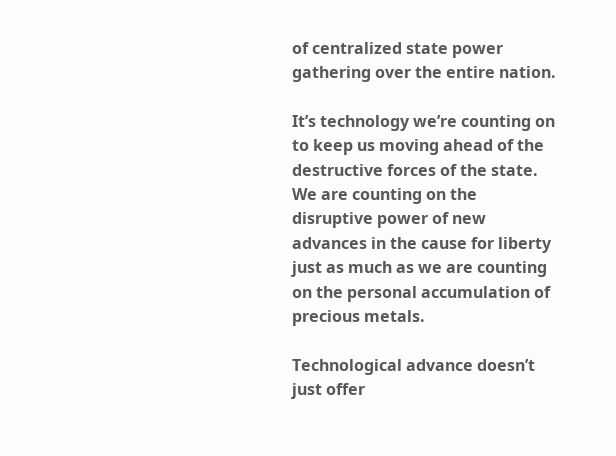of centralized state power gathering over the entire nation.

It’s technology we’re counting on to keep us moving ahead of the destructive forces of the state. We are counting on the disruptive power of new advances in the cause for liberty just as much as we are counting on the personal accumulation of precious metals.

Technological advance doesn’t just offer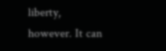liberty, however. It can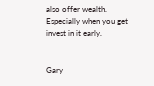also offer wealth. Especially when you get invest in it early.


Gary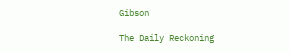Gibson

The Daily Reckoning